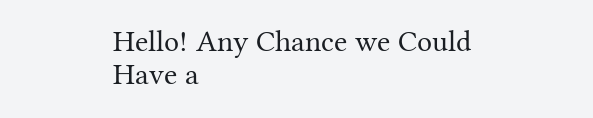Hello! Any Chance we Could Have a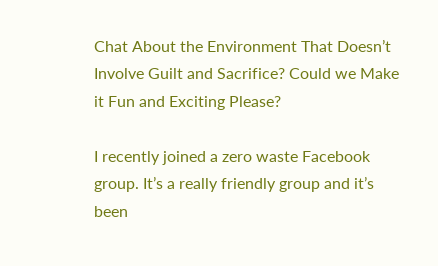Chat About the Environment That Doesn’t Involve Guilt and Sacrifice? Could we Make it Fun and Exciting Please?

I recently joined a zero waste Facebook group. It’s a really friendly group and it’s been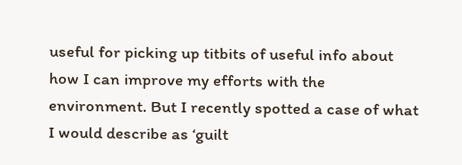useful for picking up titbits of useful info about how I can improve my efforts with the environment. But I recently spotted a case of what I would describe as ‘guilt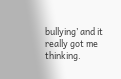bullying’ and it really got me thinking.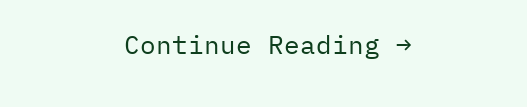Continue Reading →